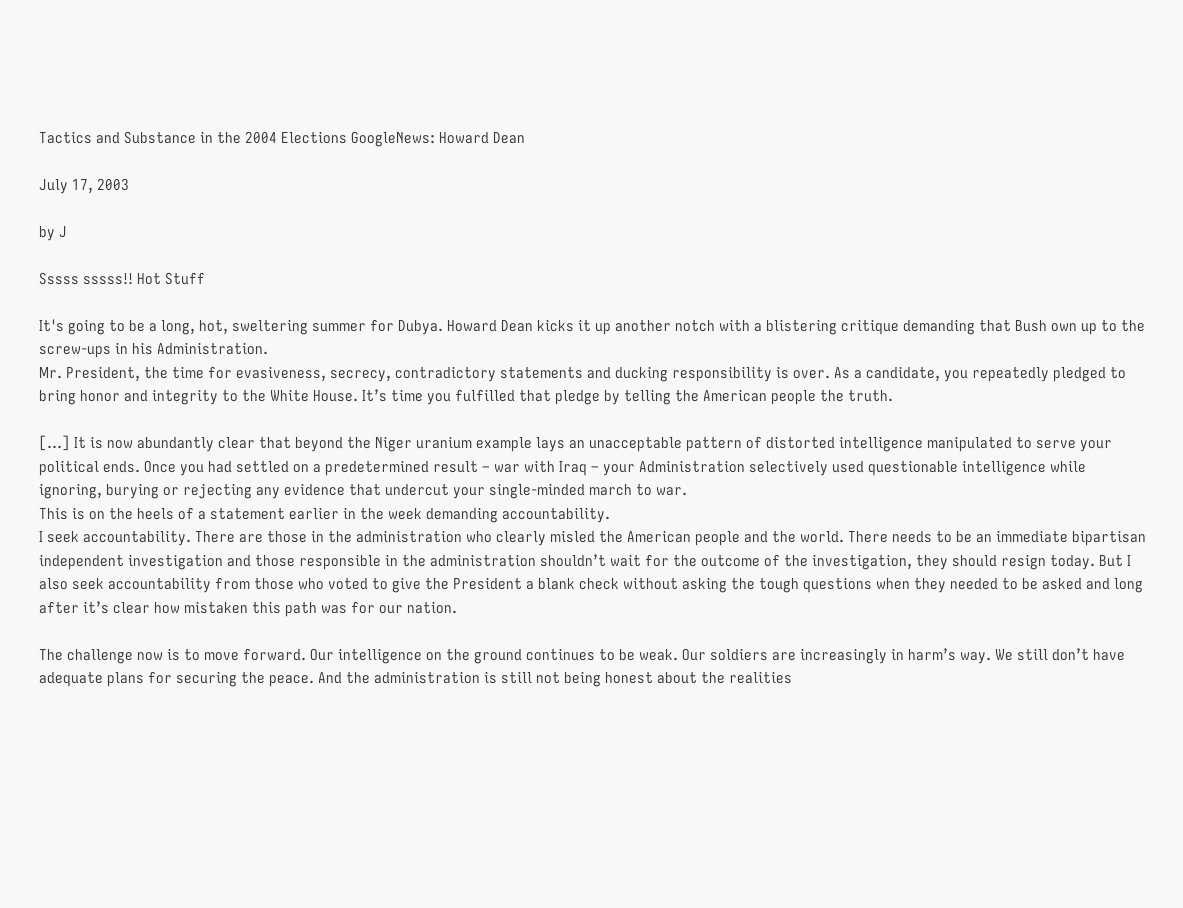Tactics and Substance in the 2004 Elections GoogleNews: Howard Dean

July 17, 2003

by J

Sssss sssss!! Hot Stuff

It's going to be a long, hot, sweltering summer for Dubya. Howard Dean kicks it up another notch with a blistering critique demanding that Bush own up to the screw-ups in his Administration.
Mr. President, the time for evasiveness, secrecy, contradictory statements and ducking responsibility is over. As a candidate, you repeatedly pledged to bring honor and integrity to the White House. It’s time you fulfilled that pledge by telling the American people the truth.

[...] It is now abundantly clear that beyond the Niger uranium example lays an unacceptable pattern of distorted intelligence manipulated to serve your political ends. Once you had settled on a predetermined result – war with Iraq – your Administration selectively used questionable intelligence while ignoring, burying or rejecting any evidence that undercut your single-minded march to war.
This is on the heels of a statement earlier in the week demanding accountability.
I seek accountability. There are those in the administration who clearly misled the American people and the world. There needs to be an immediate bipartisan independent investigation and those responsible in the administration shouldn’t wait for the outcome of the investigation, they should resign today. But I also seek accountability from those who voted to give the President a blank check without asking the tough questions when they needed to be asked and long after it’s clear how mistaken this path was for our nation.

The challenge now is to move forward. Our intelligence on the ground continues to be weak. Our soldiers are increasingly in harm’s way. We still don’t have adequate plans for securing the peace. And the administration is still not being honest about the realities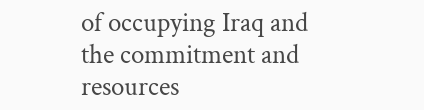of occupying Iraq and the commitment and resources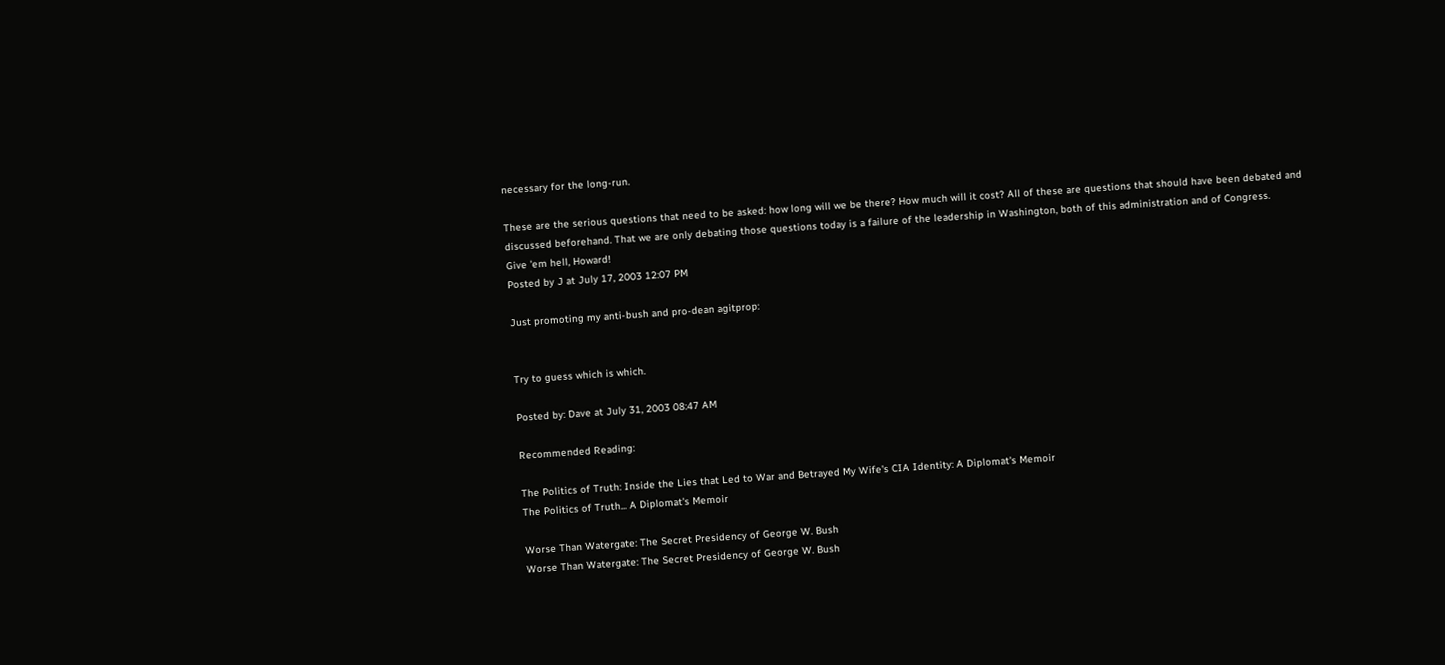necessary for the long-run.

These are the serious questions that need to be asked: how long will we be there? How much will it cost? All of these are questions that should have been debated and discussed beforehand. That we are only debating those questions today is a failure of the leadership in Washington, both of this administration and of Congress.
Give 'em hell, Howard!
Posted by J at July 17, 2003 12:07 PM

Just promoting my anti-bush and pro-dean agitprop:


Try to guess which is which.

Posted by: Dave at July 31, 2003 08:47 AM

Recommended Reading:

The Politics of Truth: Inside the Lies that Led to War and Betrayed My Wife's CIA Identity: A Diplomat's Memoir
The Politics of Truth... A Diplomat's Memoir

Worse Than Watergate: The Secret Presidency of George W. Bush
Worse Than Watergate: The Secret Presidency of George W. Bush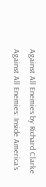Against All Enemies by Richard Clarke
Against All Enemies: Inside America's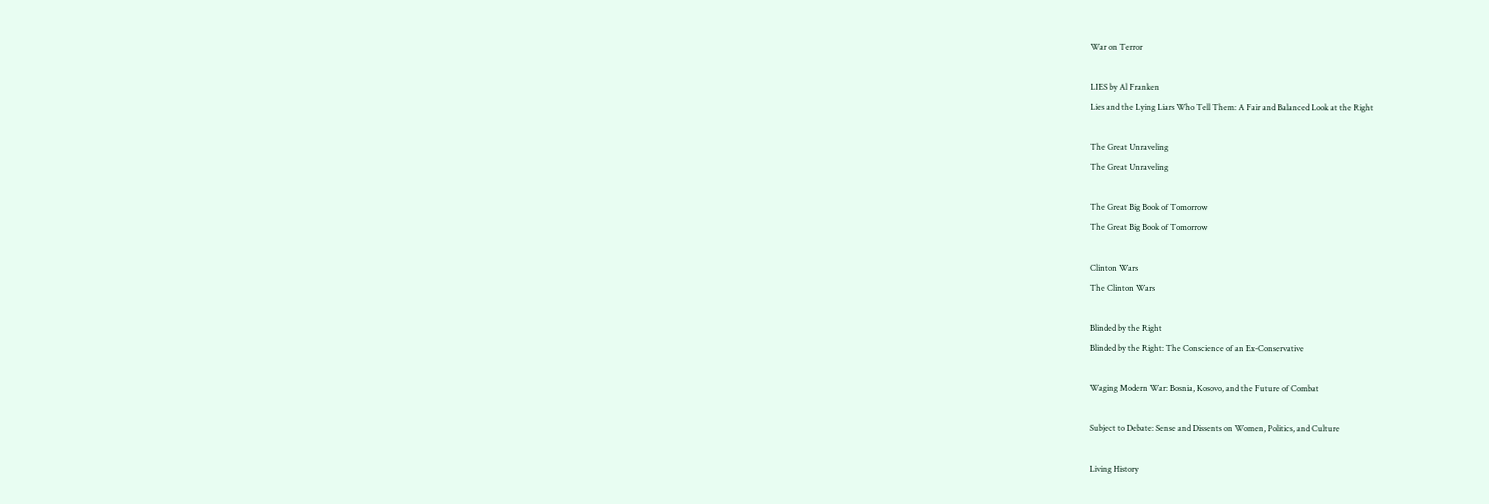War on Terror

LIES by Al Franken
Lies and the Lying Liars Who Tell Them: A Fair and Balanced Look at the Right

The Great Unraveling
The Great Unraveling

The Great Big Book of Tomorrow
The Great Big Book of Tomorrow

Clinton Wars
The Clinton Wars

Blinded by the Right
Blinded by the Right: The Conscience of an Ex-Conservative

Waging Modern War: Bosnia, Kosovo, and the Future of Combat

Subject to Debate: Sense and Dissents on Women, Politics, and Culture

Living History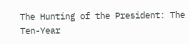The Hunting of the President: The Ten-Year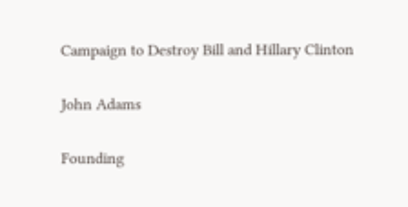Campaign to Destroy Bill and Hillary Clinton

John Adams

Founding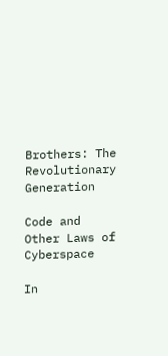Brothers: The Revolutionary Generation

Code and Other Laws of Cyberspace

In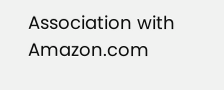Association with Amazon.com